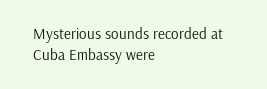Mysterious sounds recorded at Cuba Embassy were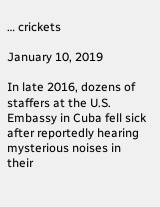… crickets

January 10, 2019

In late 2016, dozens of staffers at the U.S. Embassy in Cuba fell sick after reportedly hearing mysterious noises in their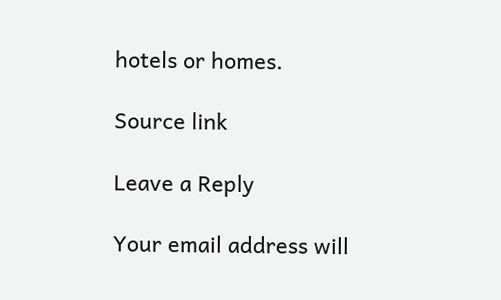hotels or homes.

Source link

Leave a Reply

Your email address will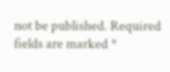not be published. Required fields are marked *